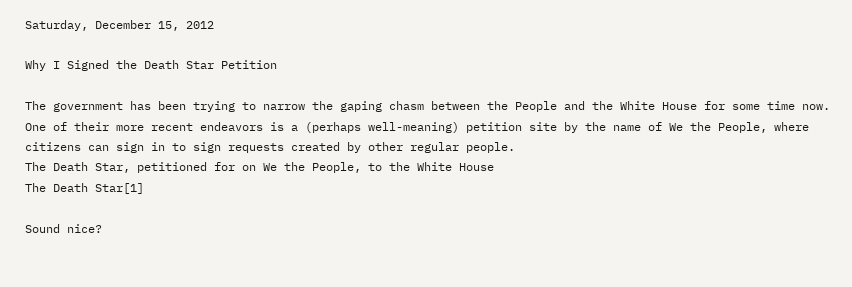Saturday, December 15, 2012

Why I Signed the Death Star Petition

The government has been trying to narrow the gaping chasm between the People and the White House for some time now. One of their more recent endeavors is a (perhaps well-meaning) petition site by the name of We the People, where citizens can sign in to sign requests created by other regular people.
The Death Star, petitioned for on We the People, to the White House
The Death Star[1]

Sound nice?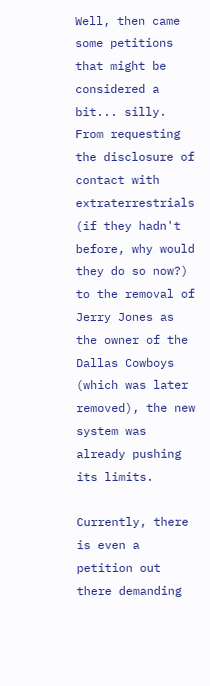Well, then came some petitions that might be considered a bit... silly. From requesting the disclosure of contact with extraterrestrials (if they hadn't before, why would they do so now?) to the removal of Jerry Jones as the owner of the Dallas Cowboys (which was later removed), the new system was already pushing its limits.

Currently, there is even a petition out there demanding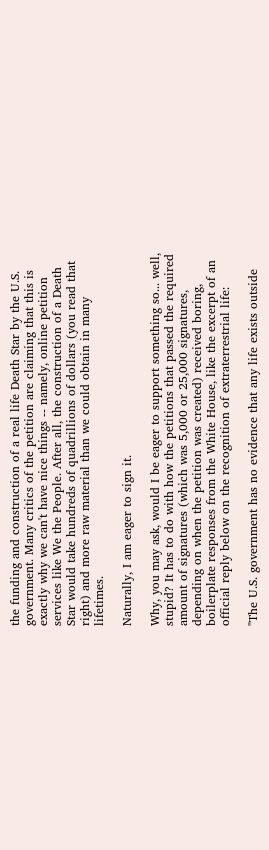the funding and construction of a real life Death Star by the U.S. government. Many critics of the petition are claiming that this is exactly why we can't have nice things -- namely, online petition services like We the People. After all, the construction of a Death Star would take hundreds of quadrillions of dollars (you read that right) and more raw material than we could obtain in many lifetimes.

Naturally, I am eager to sign it.

Why, you may ask, would I be eager to support something so... well, stupid? It has to do with how the petitions that passed the required amount of signatures (which was 5,000 or 25,000 signatures, depending on when the petition was created) received boring, boilerplate responses from the White House, like the excerpt of an official reply below on the recognition of extraterrestrial life:

"The U.S. government has no evidence that any life exists outside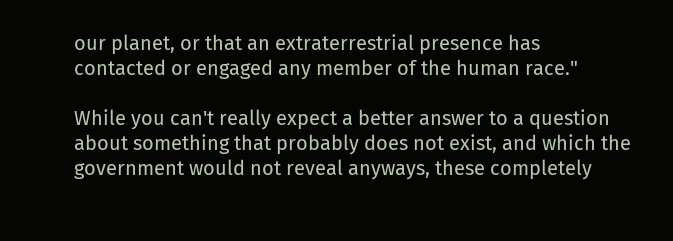our planet, or that an extraterrestrial presence has contacted or engaged any member of the human race."

While you can't really expect a better answer to a question about something that probably does not exist, and which the government would not reveal anyways, these completely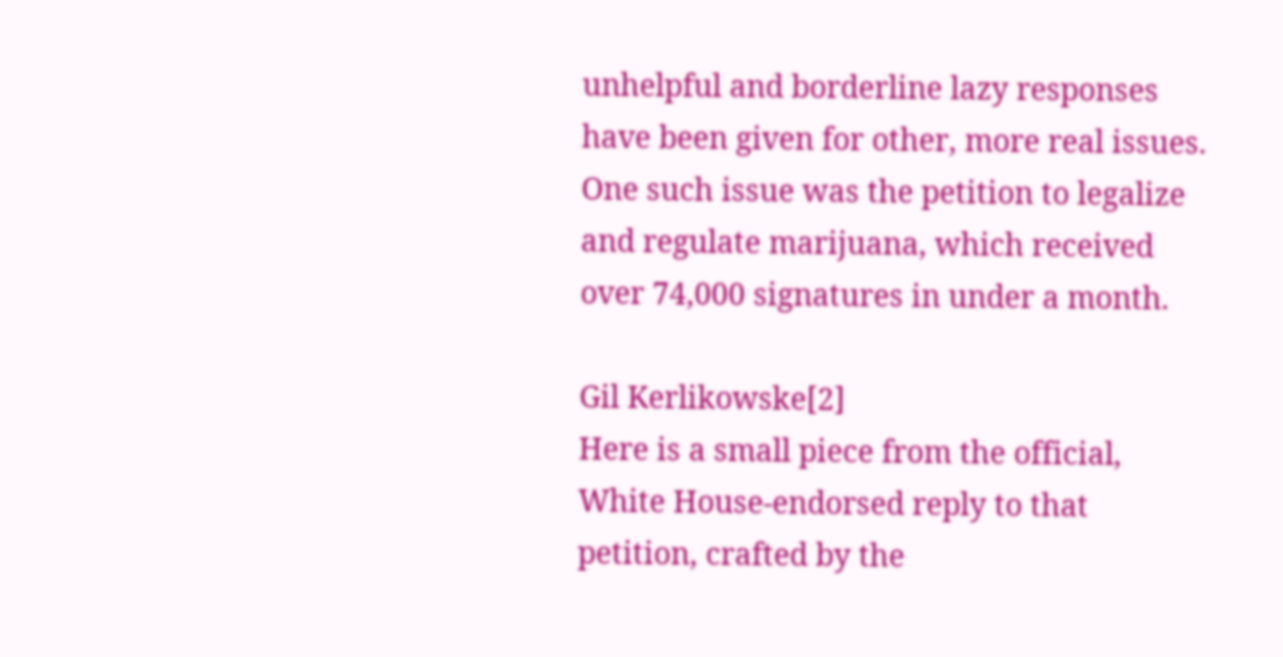unhelpful and borderline lazy responses have been given for other, more real issues. One such issue was the petition to legalize and regulate marijuana, which received over 74,000 signatures in under a month.

Gil Kerlikowske[2]
Here is a small piece from the official, White House-endorsed reply to that petition, crafted by the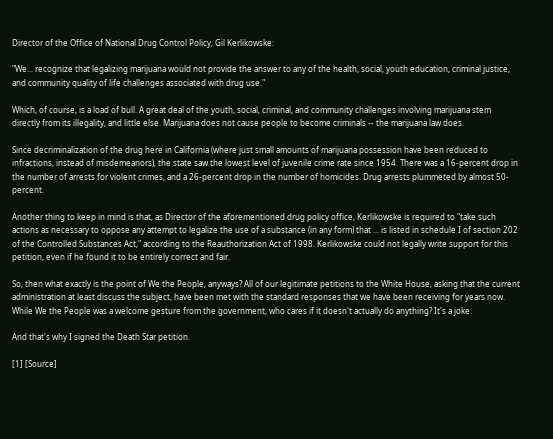Director of the Office of National Drug Control Policy, Gil Kerlikowske:

"We... recognize that legalizing marijuana would not provide the answer to any of the health, social, youth education, criminal justice, and community quality of life challenges associated with drug use."

Which, of course, is a load of bull. A great deal of the youth, social, criminal, and community challenges involving marijuana stem directly from its illegality, and little else. Marijuana does not cause people to become criminals -- the marijuana law does.

Since decriminalization of the drug here in California (where just small amounts of marijuana possession have been reduced to infractions, instead of misdemeanors), the state saw the lowest level of juvenile crime rate since 1954. There was a 16-percent drop in the number of arrests for violent crimes, and a 26-percent drop in the number of homicides. Drug arrests plummeted by almost 50-percent.

Another thing to keep in mind is that, as Director of the aforementioned drug policy office, Kerlikowske is required to "take such actions as necessary to oppose any attempt to legalize the use of a substance (in any form) that ... is listed in schedule I of section 202 of the Controlled Substances Act," according to the Reauthorization Act of 1998. Kerlikowske could not legally write support for this petition, even if he found it to be entirely correct and fair.

So, then what exactly is the point of We the People, anyways? All of our legitimate petitions to the White House, asking that the current administration at least discuss the subject, have been met with the standard responses that we have been receiving for years now. While We the People was a welcome gesture from the government, who cares if it doesn't actually do anything? It's a joke.

And that's why I signed the Death Star petition.

[1] [Source]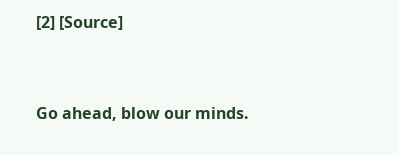[2] [Source]


Go ahead, blow our minds.